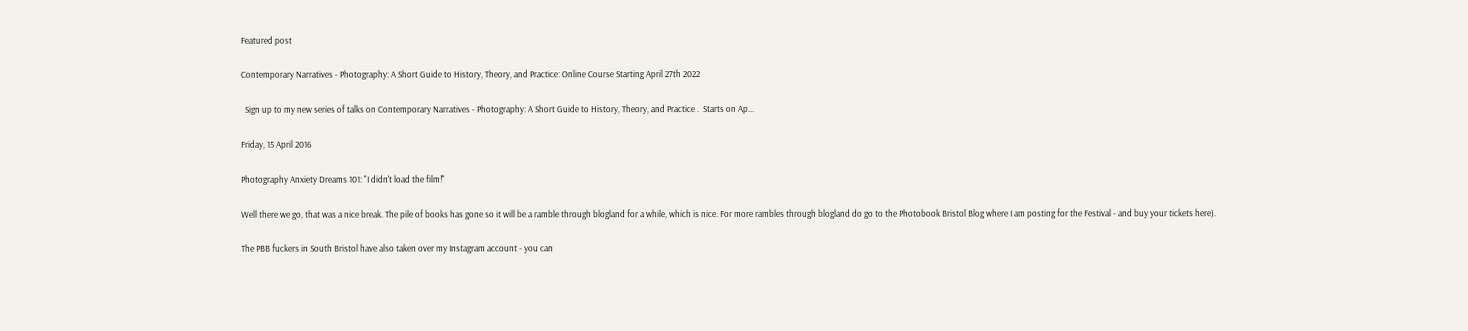Featured post

Contemporary Narratives - Photography: A Short Guide to History, Theory, and Practice: Online Course Starting April 27th 2022

  Sign up to my new series of talks on Contemporary Narratives - Photography: A Short Guide to History, Theory, and Practice .  Starts on Ap...

Friday, 15 April 2016

Photography Anxiety Dreams 101: "I didn't load the film!"

Well there we go, that was a nice break. The pile of books has gone so it will be a ramble through blogland for a while, which is nice. For more rambles through blogland do go to the Photobook Bristol Blog where I am posting for the Festival - and buy your tickets here).

The PBB fuckers in South Bristol have also taken over my Instagram account - you can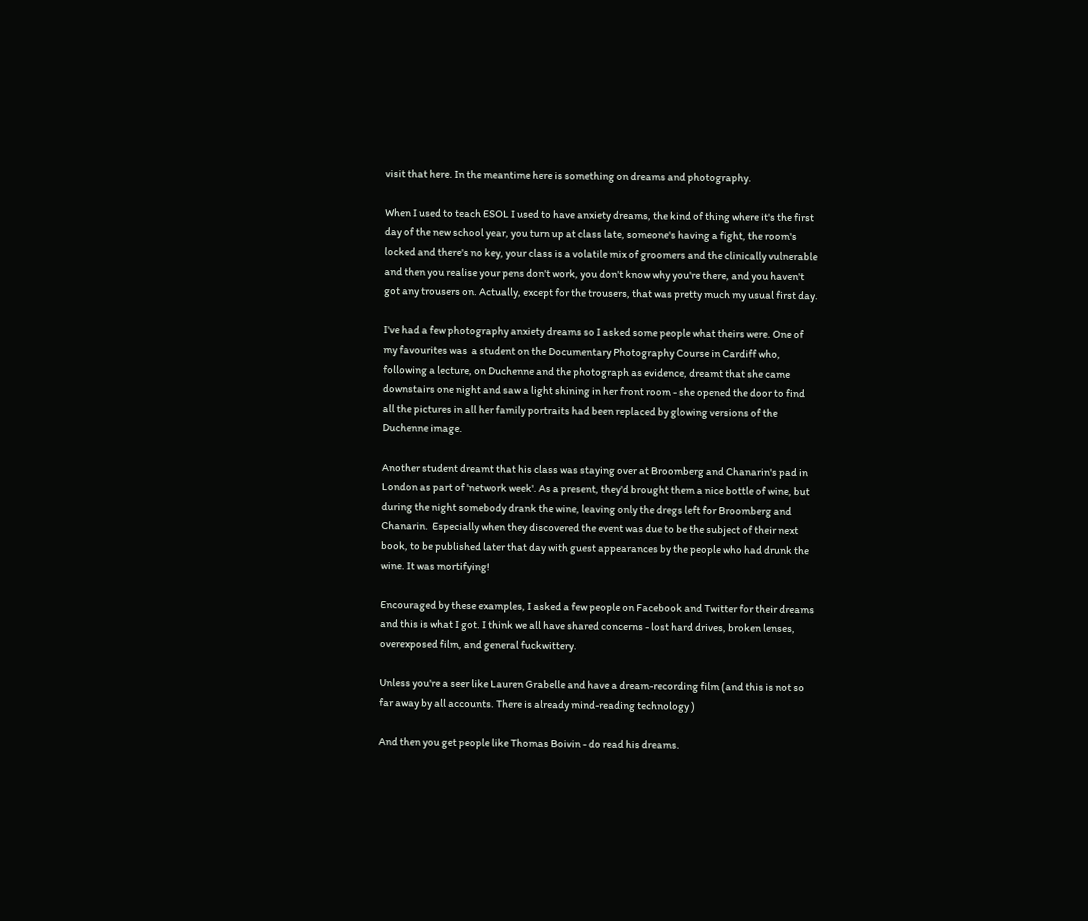visit that here. In the meantime here is something on dreams and photography.

When I used to teach ESOL I used to have anxiety dreams, the kind of thing where it's the first day of the new school year, you turn up at class late, someone's having a fight, the room's locked and there's no key, your class is a volatile mix of groomers and the clinically vulnerable and then you realise your pens don't work, you don't know why you're there, and you haven't got any trousers on. Actually, except for the trousers, that was pretty much my usual first day.

I've had a few photography anxiety dreams so I asked some people what theirs were. One of my favourites was  a student on the Documentary Photography Course in Cardiff who, following a lecture, on Duchenne and the photograph as evidence, dreamt that she came downstairs one night and saw a light shining in her front room - she opened the door to find all the pictures in all her family portraits had been replaced by glowing versions of the Duchenne image.

Another student dreamt that his class was staying over at Broomberg and Chanarin's pad in London as part of 'network week'. As a present, they'd brought them a nice bottle of wine, but during the night somebody drank the wine, leaving only the dregs left for Broomberg and Chanarin.  Especially when they discovered the event was due to be the subject of their next book, to be published later that day with guest appearances by the people who had drunk the wine. It was mortifying!

Encouraged by these examples, I asked a few people on Facebook and Twitter for their dreams and this is what I got. I think we all have shared concerns - lost hard drives, broken lenses, overexposed film, and general fuckwittery.

Unless you're a seer like Lauren Grabelle and have a dream-recording film (and this is not so far away by all accounts. There is already mind-reading technology )

And then you get people like Thomas Boivin - do read his dreams.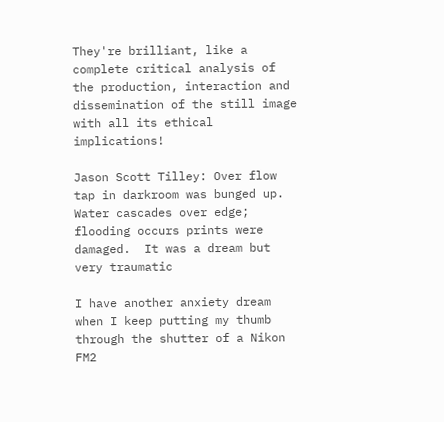They're brilliant, like a complete critical analysis of the production, interaction and dissemination of the still image with all its ethical implications!

Jason Scott Tilley: Over flow tap in darkroom was bunged up. Water cascades over edge; flooding occurs prints were damaged.  It was a dream but very traumatic

I have another anxiety dream when I keep putting my thumb through the shutter of a Nikon FM2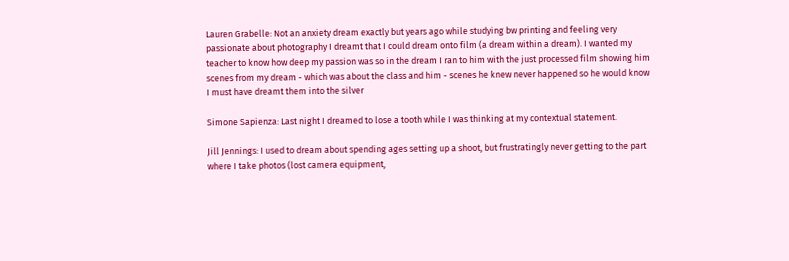Lauren Grabelle: Not an anxiety dream exactly but years ago while studying bw printing and feeling very passionate about photography I dreamt that I could dream onto film (a dream within a dream). I wanted my teacher to know how deep my passion was so in the dream I ran to him with the just processed film showing him scenes from my dream - which was about the class and him - scenes he knew never happened so he would know I must have dreamt them into the silver

Simone Sapienza: Last night I dreamed to lose a tooth while I was thinking at my contextual statement.

Jill Jennings: I used to dream about spending ages setting up a shoot, but frustratingly never getting to the part where I take photos (lost camera equipment,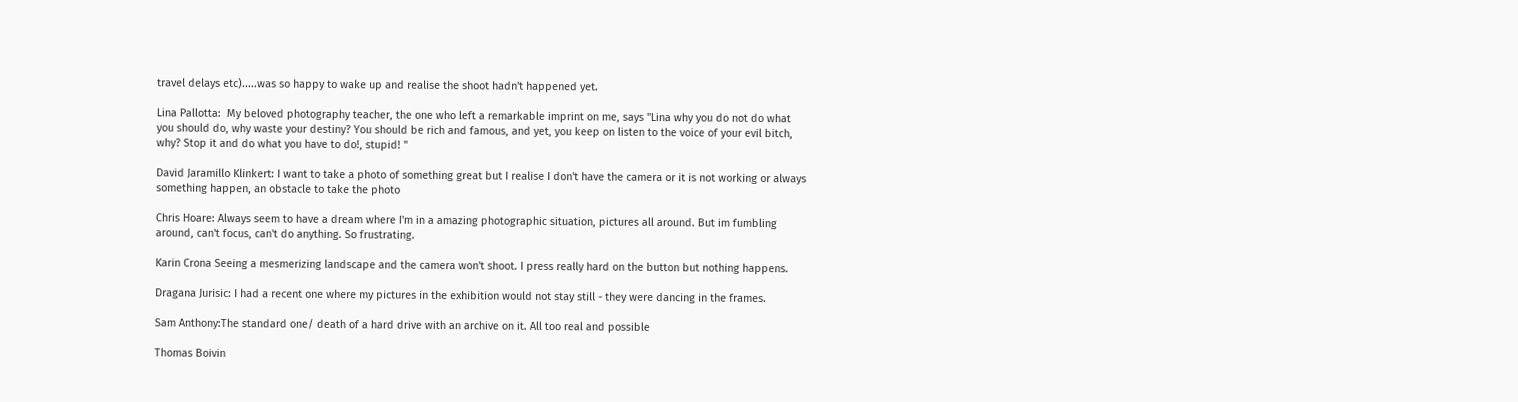travel delays etc).....was so happy to wake up and realise the shoot hadn't happened yet.

Lina Pallotta:  My beloved photography teacher, the one who left a remarkable imprint on me, says "Lina why you do not do what you should do, why waste your destiny? You should be rich and famous, and yet, you keep on listen to the voice of your evil bitch, why? Stop it and do what you have to do!, stupid! "

David Jaramillo Klinkert: I want to take a photo of something great but I realise I don't have the camera or it is not working or always something happen, an obstacle to take the photo

Chris Hoare: Always seem to have a dream where I'm in a amazing photographic situation, pictures all around. But im fumbling around, can't focus, can't do anything. So frustrating.

Karin Crona Seeing a mesmerizing landscape and the camera won't shoot. I press really hard on the button but nothing happens.

Dragana Jurisic: I had a recent one where my pictures in the exhibition would not stay still - they were dancing in the frames.

Sam Anthony:The standard one/ death of a hard drive with an archive on it. All too real and possible

Thomas Boivin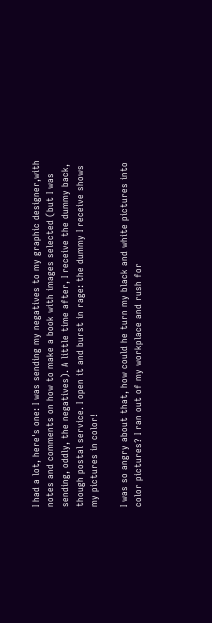I had a lot, here's one: I was sending my negatives to my graphic designer,with notes and comments on how to make a book with images selected (but I was sending, oddly, the negatives). A little time after, I receive the dummy back, though postal service. I open it and burst in rage: the dummy I receive shows my pictures in color!

I was so angry about that, how could he turn my black and white pictures into color pictures? I ran out of my workplace and rush for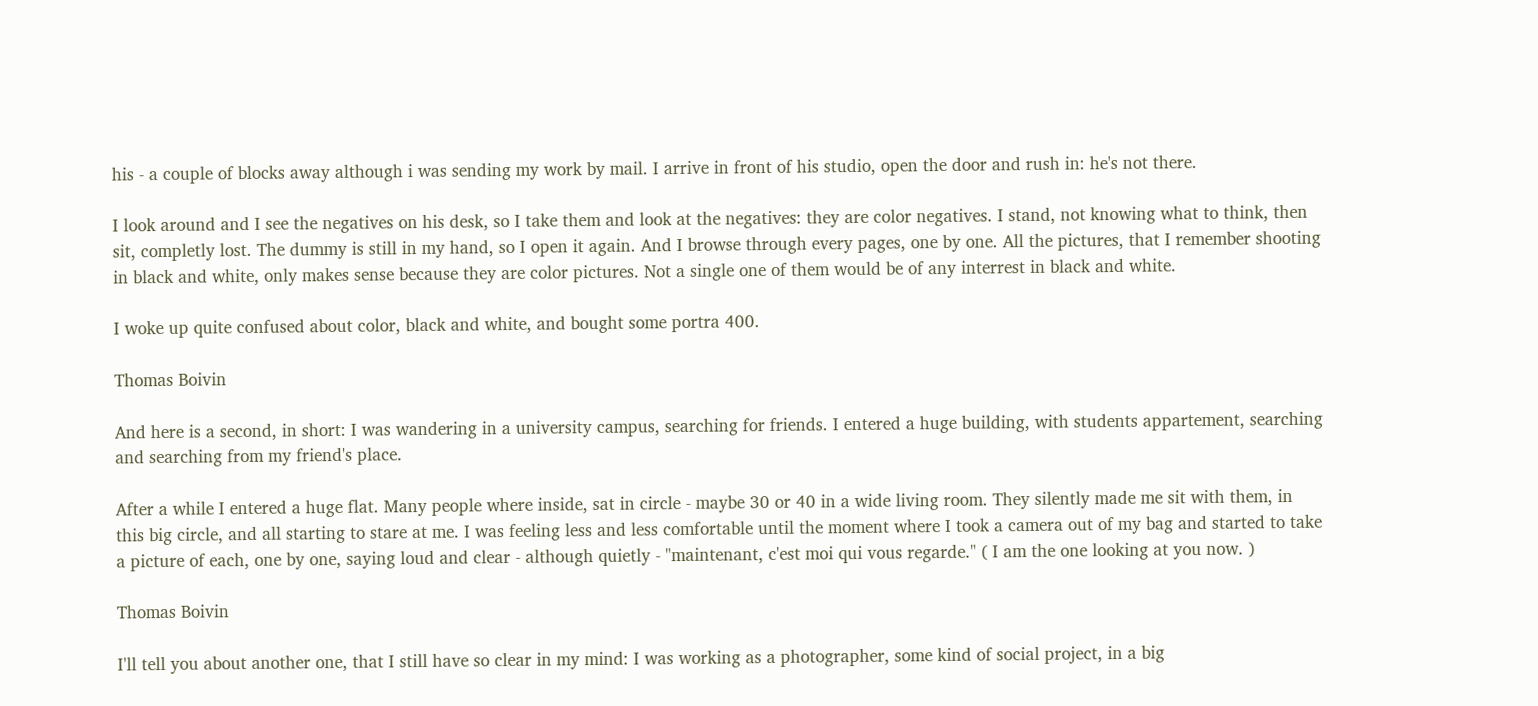his - a couple of blocks away although i was sending my work by mail. I arrive in front of his studio, open the door and rush in: he's not there.

I look around and I see the negatives on his desk, so I take them and look at the negatives: they are color negatives. I stand, not knowing what to think, then sit, completly lost. The dummy is still in my hand, so I open it again. And I browse through every pages, one by one. All the pictures, that I remember shooting in black and white, only makes sense because they are color pictures. Not a single one of them would be of any interrest in black and white.

I woke up quite confused about color, black and white, and bought some portra 400.

Thomas Boivin

And here is a second, in short: I was wandering in a university campus, searching for friends. I entered a huge building, with students appartement, searching and searching from my friend's place.

After a while I entered a huge flat. Many people where inside, sat in circle - maybe 30 or 40 in a wide living room. They silently made me sit with them, in this big circle, and all starting to stare at me. I was feeling less and less comfortable until the moment where I took a camera out of my bag and started to take a picture of each, one by one, saying loud and clear - although quietly - "maintenant, c'est moi qui vous regarde." ( I am the one looking at you now. )

Thomas Boivin

I'll tell you about another one, that I still have so clear in my mind: I was working as a photographer, some kind of social project, in a big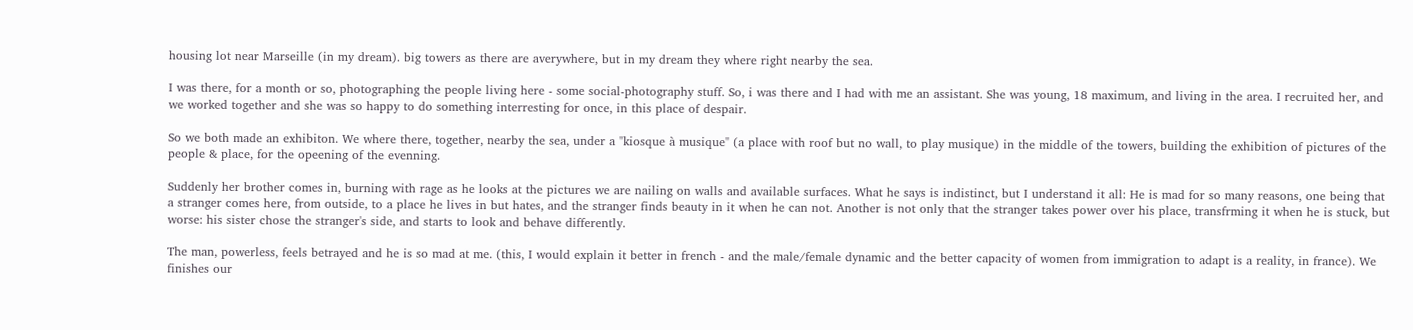housing lot near Marseille (in my dream). big towers as there are averywhere, but in my dream they where right nearby the sea.

I was there, for a month or so, photographing the people living here - some social-photography stuff. So, i was there and I had with me an assistant. She was young, 18 maximum, and living in the area. I recruited her, and we worked together and she was so happy to do something interresting for once, in this place of despair.

So we both made an exhibiton. We where there, together, nearby the sea, under a "kiosque à musique" (a place with roof but no wall, to play musique) in the middle of the towers, building the exhibition of pictures of the people & place, for the opeening of the evenning.

Suddenly her brother comes in, burning with rage as he looks at the pictures we are nailing on walls and available surfaces. What he says is indistinct, but I understand it all: He is mad for so many reasons, one being that a stranger comes here, from outside, to a place he lives in but hates, and the stranger finds beauty in it when he can not. Another is not only that the stranger takes power over his place, transfrming it when he is stuck, but worse: his sister chose the stranger's side, and starts to look and behave differently.

The man, powerless, feels betrayed and he is so mad at me. (this, I would explain it better in french - and the male/female dynamic and the better capacity of women from immigration to adapt is a reality, in france). We finishes our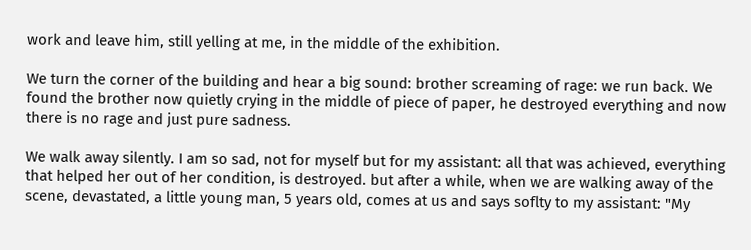work and leave him, still yelling at me, in the middle of the exhibition.

We turn the corner of the building and hear a big sound: brother screaming of rage: we run back. We found the brother now quietly crying in the middle of piece of paper, he destroyed everything and now there is no rage and just pure sadness.

We walk away silently. I am so sad, not for myself but for my assistant: all that was achieved, everything that helped her out of her condition, is destroyed. but after a while, when we are walking away of the scene, devastated, a little young man, 5 years old, comes at us and says soflty to my assistant: "My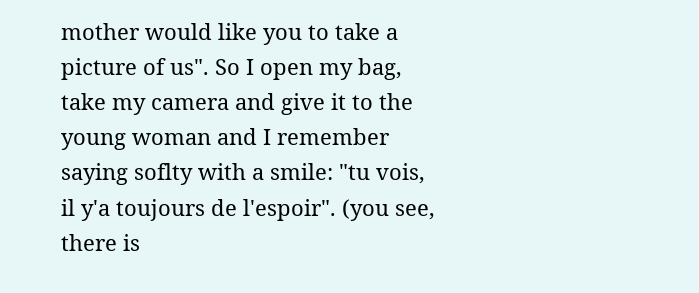mother would like you to take a picture of us". So I open my bag, take my camera and give it to the young woman and I remember saying soflty with a smile: "tu vois, il y'a toujours de l'espoir". (you see, there is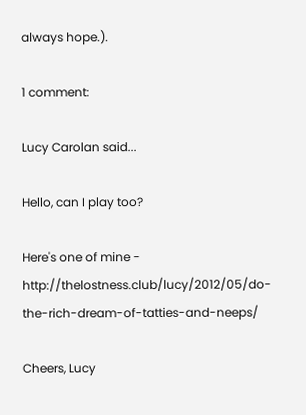always hope.).

1 comment:

Lucy Carolan said...

Hello, can I play too?

Here's one of mine - http://thelostness.club/lucy/2012/05/do-the-rich-dream-of-tatties-and-neeps/

Cheers, Lucy